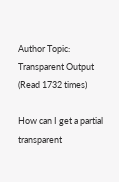Author Topic: Transparent Output  (Read 1732 times)

How can I get a partial transparent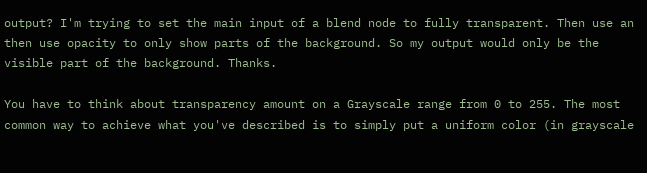output? I'm trying to set the main input of a blend node to fully transparent. Then use an then use opacity to only show parts of the background. So my output would only be the visible part of the background. Thanks.

You have to think about transparency amount on a Grayscale range from 0 to 255. The most common way to achieve what you've described is to simply put a uniform color (in grayscale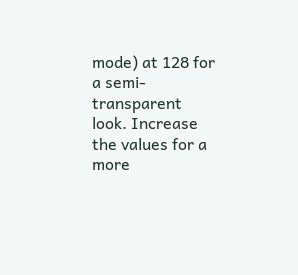mode) at 128 for a semi-transparent look. Increase the values for a more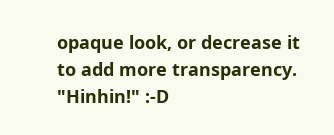opaque look, or decrease it to add more transparency.
"Hinhin!" :-D